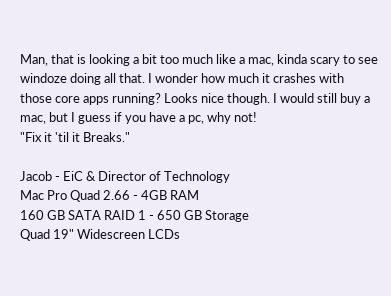Man, that is looking a bit too much like a mac, kinda scary to see windoze doing all that. I wonder how much it crashes with those core apps running? Looks nice though. I would still buy a mac, but I guess if you have a pc, why not!
"Fix it 'til it Breaks."

Jacob - EiC & Director of Technology
Mac Pro Quad 2.66 - 4GB RAM
160 GB SATA RAID 1 - 650 GB Storage
Quad 19" Widescreen LCDs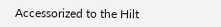Accessorized to the Hilt